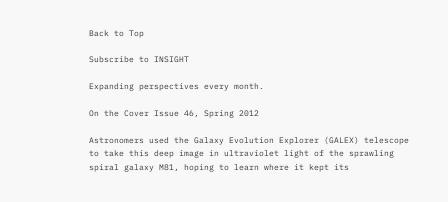Back to Top

Subscribe to INSIGHT

Expanding perspectives every month.

On the Cover Issue 46, Spring 2012

Astronomers used the Galaxy Evolution Explorer (GALEX) telescope to take this deep image in ultraviolet light of the sprawling spiral galaxy M81, hoping to learn where it kept its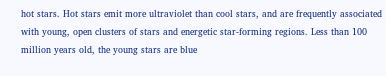hot stars. Hot stars emit more ultraviolet than cool stars, and are frequently associated with young, open clusters of stars and energetic star-forming regions. Less than 100 million years old, the young stars are blue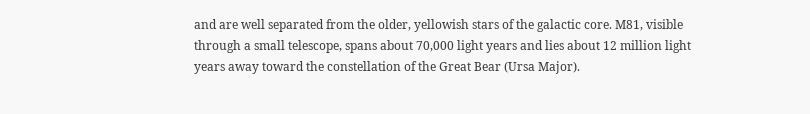and are well separated from the older, yellowish stars of the galactic core. M81, visible through a small telescope, spans about 70,000 light years and lies about 12 million light years away toward the constellation of the Great Bear (Ursa Major).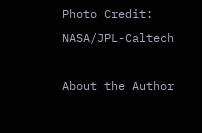Photo Credit: NASA/JPL-Caltech

About the Author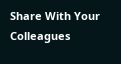Share With Your Colleagues